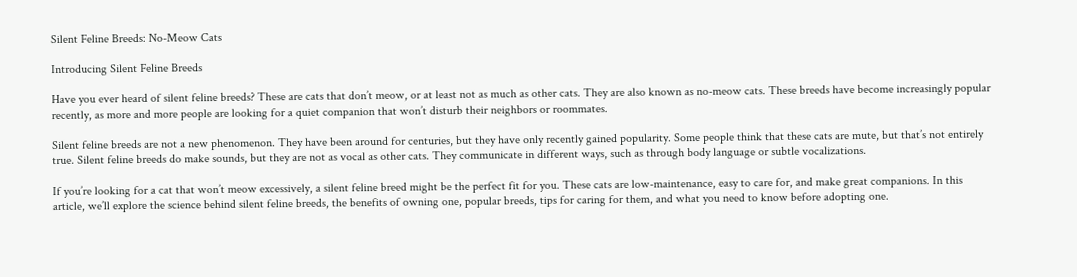Silent Feline Breeds: No-Meow Cats

Introducing Silent Feline Breeds

Have you ever heard of silent feline breeds? These are cats that don’t meow, or at least not as much as other cats. They are also known as no-meow cats. These breeds have become increasingly popular recently, as more and more people are looking for a quiet companion that won’t disturb their neighbors or roommates.

Silent feline breeds are not a new phenomenon. They have been around for centuries, but they have only recently gained popularity. Some people think that these cats are mute, but that’s not entirely true. Silent feline breeds do make sounds, but they are not as vocal as other cats. They communicate in different ways, such as through body language or subtle vocalizations.

If you’re looking for a cat that won’t meow excessively, a silent feline breed might be the perfect fit for you. These cats are low-maintenance, easy to care for, and make great companions. In this article, we’ll explore the science behind silent feline breeds, the benefits of owning one, popular breeds, tips for caring for them, and what you need to know before adopting one.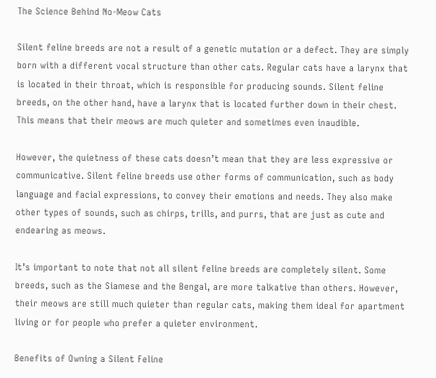The Science Behind No-Meow Cats

Silent feline breeds are not a result of a genetic mutation or a defect. They are simply born with a different vocal structure than other cats. Regular cats have a larynx that is located in their throat, which is responsible for producing sounds. Silent feline breeds, on the other hand, have a larynx that is located further down in their chest. This means that their meows are much quieter and sometimes even inaudible.

However, the quietness of these cats doesn’t mean that they are less expressive or communicative. Silent feline breeds use other forms of communication, such as body language and facial expressions, to convey their emotions and needs. They also make other types of sounds, such as chirps, trills, and purrs, that are just as cute and endearing as meows.

It’s important to note that not all silent feline breeds are completely silent. Some breeds, such as the Siamese and the Bengal, are more talkative than others. However, their meows are still much quieter than regular cats, making them ideal for apartment living or for people who prefer a quieter environment.

Benefits of Owning a Silent Feline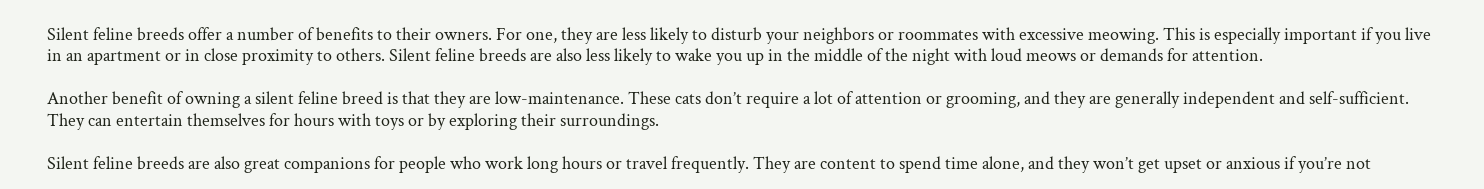Silent feline breeds offer a number of benefits to their owners. For one, they are less likely to disturb your neighbors or roommates with excessive meowing. This is especially important if you live in an apartment or in close proximity to others. Silent feline breeds are also less likely to wake you up in the middle of the night with loud meows or demands for attention.

Another benefit of owning a silent feline breed is that they are low-maintenance. These cats don’t require a lot of attention or grooming, and they are generally independent and self-sufficient. They can entertain themselves for hours with toys or by exploring their surroundings.

Silent feline breeds are also great companions for people who work long hours or travel frequently. They are content to spend time alone, and they won’t get upset or anxious if you’re not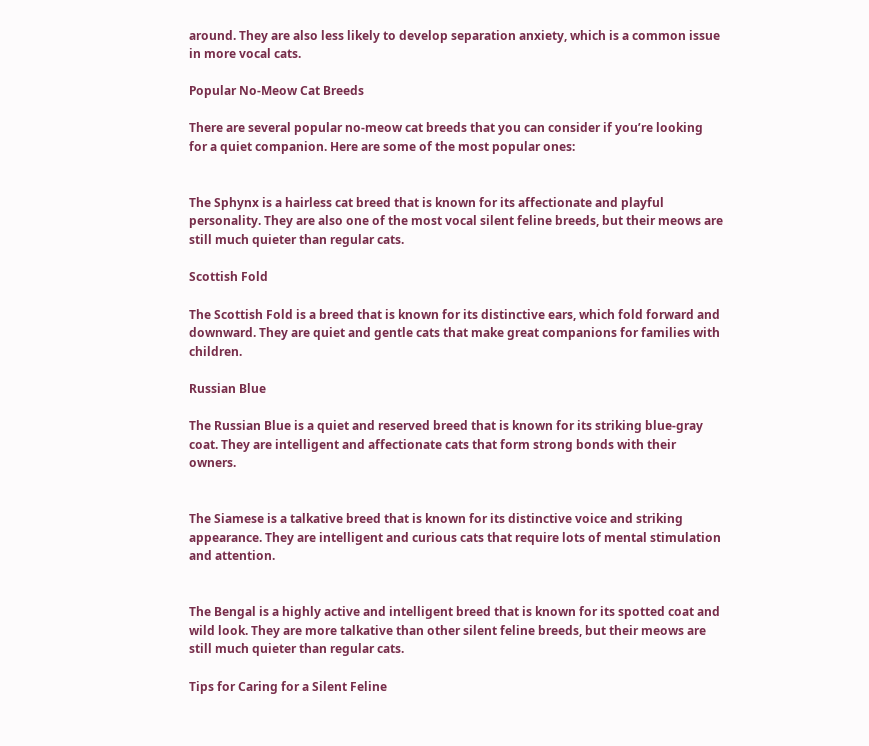around. They are also less likely to develop separation anxiety, which is a common issue in more vocal cats.

Popular No-Meow Cat Breeds

There are several popular no-meow cat breeds that you can consider if you’re looking for a quiet companion. Here are some of the most popular ones:


The Sphynx is a hairless cat breed that is known for its affectionate and playful personality. They are also one of the most vocal silent feline breeds, but their meows are still much quieter than regular cats.

Scottish Fold

The Scottish Fold is a breed that is known for its distinctive ears, which fold forward and downward. They are quiet and gentle cats that make great companions for families with children.

Russian Blue

The Russian Blue is a quiet and reserved breed that is known for its striking blue-gray coat. They are intelligent and affectionate cats that form strong bonds with their owners.


The Siamese is a talkative breed that is known for its distinctive voice and striking appearance. They are intelligent and curious cats that require lots of mental stimulation and attention.


The Bengal is a highly active and intelligent breed that is known for its spotted coat and wild look. They are more talkative than other silent feline breeds, but their meows are still much quieter than regular cats.

Tips for Caring for a Silent Feline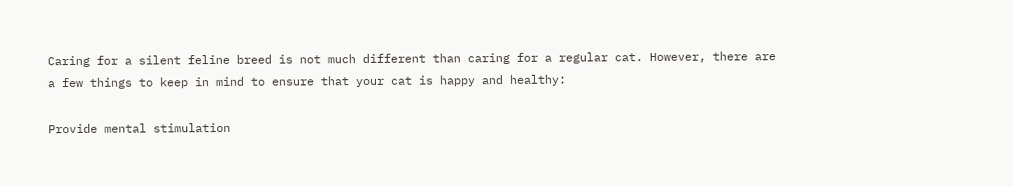Caring for a silent feline breed is not much different than caring for a regular cat. However, there are a few things to keep in mind to ensure that your cat is happy and healthy:

Provide mental stimulation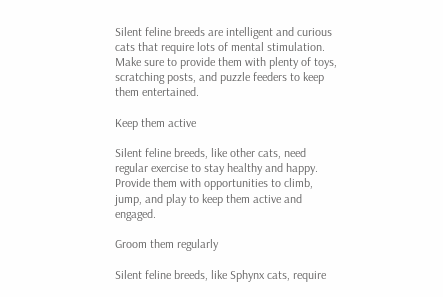Silent feline breeds are intelligent and curious cats that require lots of mental stimulation. Make sure to provide them with plenty of toys, scratching posts, and puzzle feeders to keep them entertained.

Keep them active

Silent feline breeds, like other cats, need regular exercise to stay healthy and happy. Provide them with opportunities to climb, jump, and play to keep them active and engaged.

Groom them regularly

Silent feline breeds, like Sphynx cats, require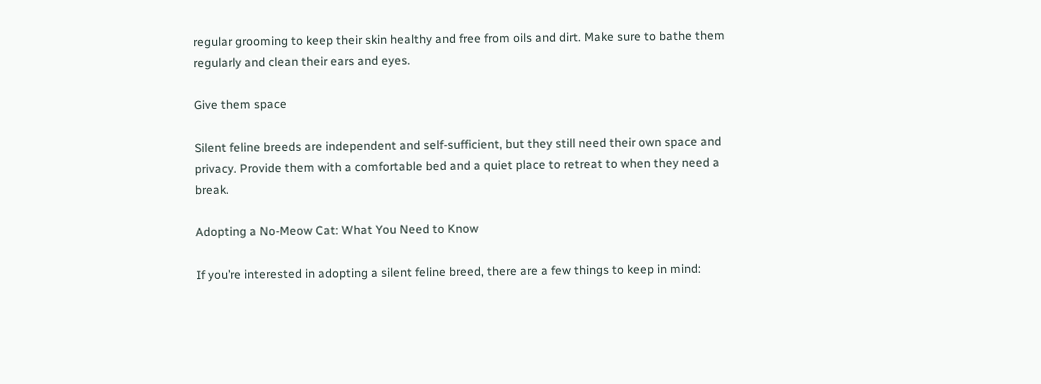regular grooming to keep their skin healthy and free from oils and dirt. Make sure to bathe them regularly and clean their ears and eyes.

Give them space

Silent feline breeds are independent and self-sufficient, but they still need their own space and privacy. Provide them with a comfortable bed and a quiet place to retreat to when they need a break.

Adopting a No-Meow Cat: What You Need to Know

If you’re interested in adopting a silent feline breed, there are a few things to keep in mind: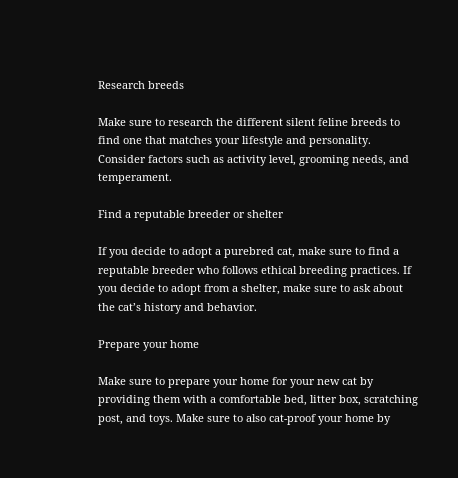Research breeds

Make sure to research the different silent feline breeds to find one that matches your lifestyle and personality. Consider factors such as activity level, grooming needs, and temperament.

Find a reputable breeder or shelter

If you decide to adopt a purebred cat, make sure to find a reputable breeder who follows ethical breeding practices. If you decide to adopt from a shelter, make sure to ask about the cat’s history and behavior.

Prepare your home

Make sure to prepare your home for your new cat by providing them with a comfortable bed, litter box, scratching post, and toys. Make sure to also cat-proof your home by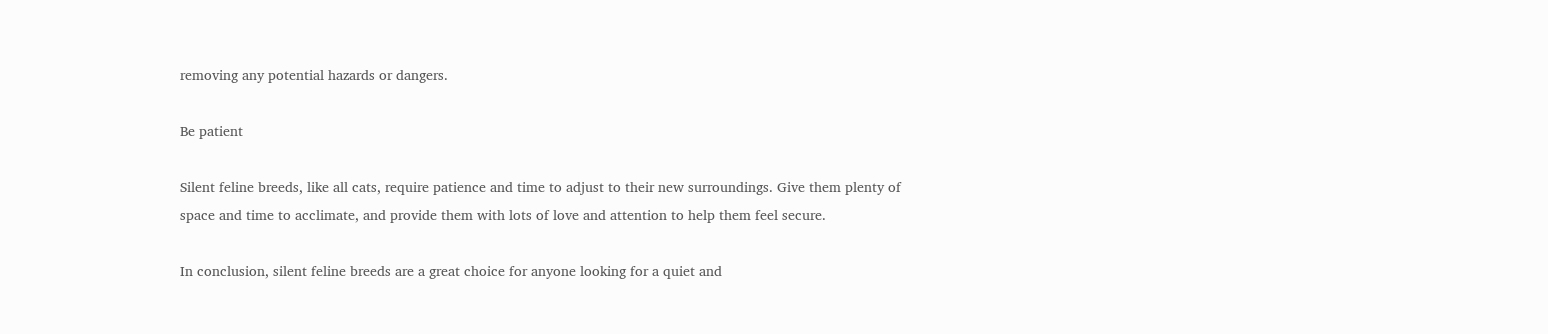removing any potential hazards or dangers.

Be patient

Silent feline breeds, like all cats, require patience and time to adjust to their new surroundings. Give them plenty of space and time to acclimate, and provide them with lots of love and attention to help them feel secure.

In conclusion, silent feline breeds are a great choice for anyone looking for a quiet and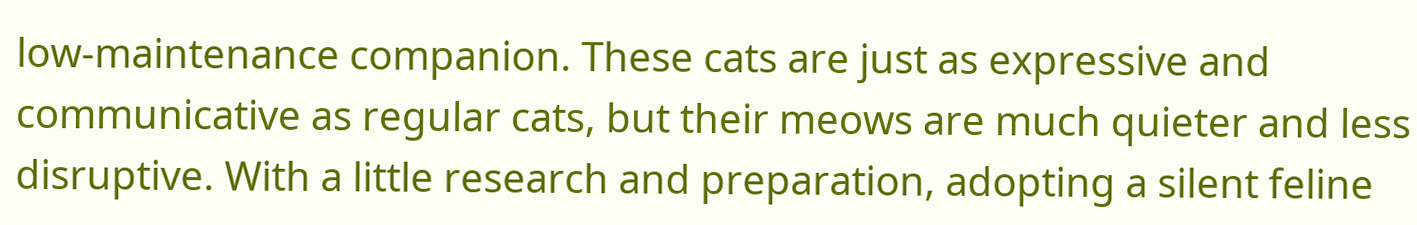low-maintenance companion. These cats are just as expressive and communicative as regular cats, but their meows are much quieter and less disruptive. With a little research and preparation, adopting a silent feline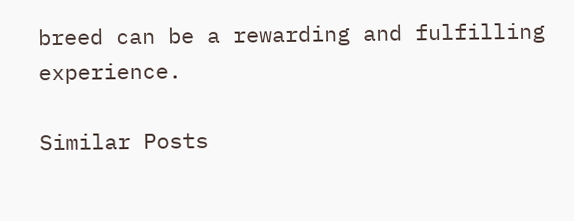breed can be a rewarding and fulfilling experience.

Similar Posts